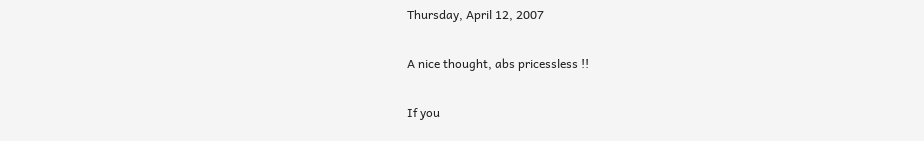Thursday, April 12, 2007

A nice thought, abs pricessless !!

If you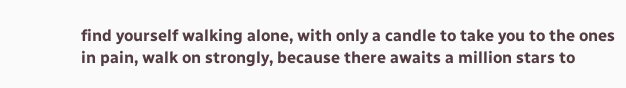find yourself walking alone, with only a candle to take you to the ones in pain, walk on strongly, because there awaits a million stars to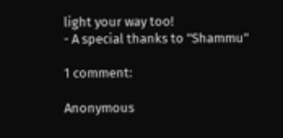light your way too!
- A special thanks to "Shammu"

1 comment:

Anonymous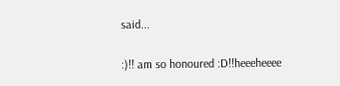said...

:)!! am so honoured :D!!heeeheeee